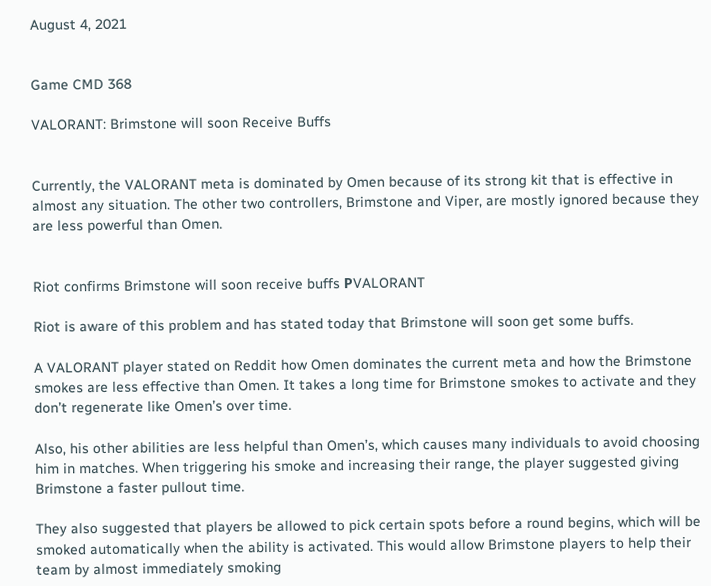August 4, 2021


Game CMD 368

VALORANT: Brimstone will soon Receive Buffs


Currently, the VALORANT meta is dominated by Omen because of its strong kit that is effective in almost any situation. The other two controllers, Brimstone and Viper, are mostly ignored because they are less powerful than Omen.


Riot confirms Brimstone will soon receive buffs РVALORANT

Riot is aware of this problem and has stated today that Brimstone will soon get some buffs.

A VALORANT player stated on Reddit how Omen dominates the current meta and how the Brimstone smokes are less effective than Omen. It takes a long time for Brimstone smokes to activate and they don’t regenerate like Omen’s over time.

Also, his other abilities are less helpful than Omen’s, which causes many individuals to avoid choosing him in matches. When triggering his smoke and increasing their range, the player suggested giving Brimstone a faster pullout time.

They also suggested that players be allowed to pick certain spots before a round begins, which will be smoked automatically when the ability is activated. This would allow Brimstone players to help their team by almost immediately smoking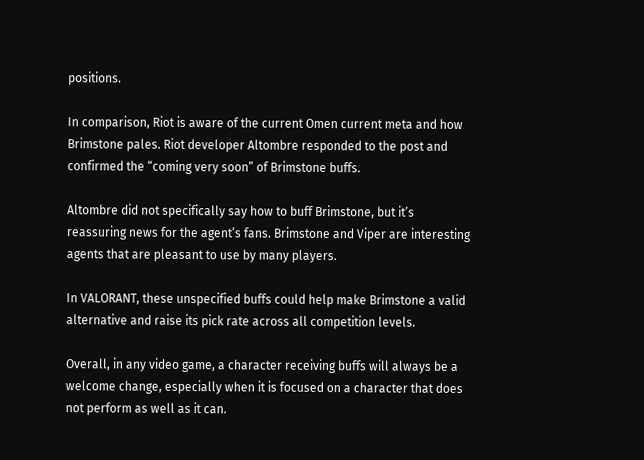positions.

In comparison, Riot is aware of the current Omen current meta and how Brimstone pales. Riot developer Altombre responded to the post and confirmed the “coming very soon” of Brimstone buffs.

Altombre did not specifically say how to buff Brimstone, but it’s reassuring news for the agent’s fans. Brimstone and Viper are interesting agents that are pleasant to use by many players.

In VALORANT, these unspecified buffs could help make Brimstone a valid alternative and raise its pick rate across all competition levels.

Overall, in any video game, a character receiving buffs will always be a welcome change, especially when it is focused on a character that does not perform as well as it can.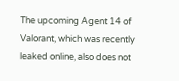The upcoming Agent 14 of Valorant, which was recently leaked online, also does not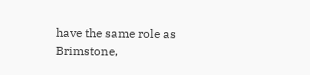have the same role as Brimstone,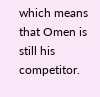which means that Omen is still his competitor.